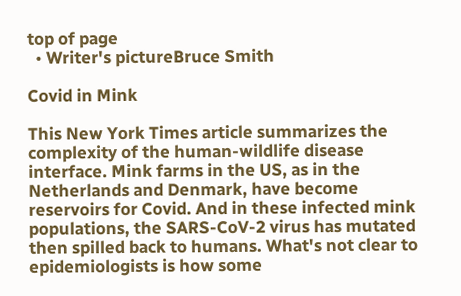top of page
  • Writer's pictureBruce Smith

Covid in Mink

This New York Times article summarizes the complexity of the human-wildlife disease interface. Mink farms in the US, as in the Netherlands and Denmark, have become reservoirs for Covid. And in these infected mink populations, the SARS-CoV-2 virus has mutated then spilled back to humans. What's not clear to epidemiologists is how some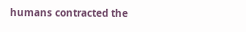humans contracted the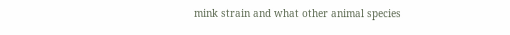mink strain and what other animal species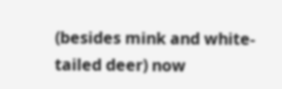(besides mink and white-tailed deer) now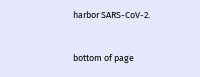harbor SARS-CoV-2.


bottom of page